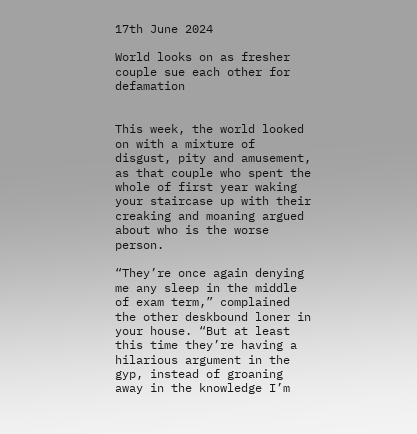17th June 2024

World looks on as fresher couple sue each other for defamation


This week, the world looked on with a mixture of disgust, pity and amusement, as that couple who spent the whole of first year waking your staircase up with their creaking and moaning argued about who is the worse person.

“They’re once again denying me any sleep in the middle of exam term,” complained the other deskbound loner in your house. “But at least this time they’re having a hilarious argument in the gyp, instead of groaning away in the knowledge I’m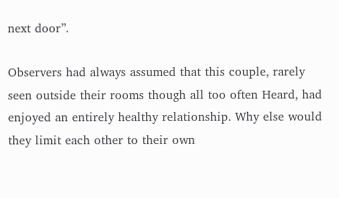next door”.

Observers had always assumed that this couple, rarely seen outside their rooms though all too often Heard, had enjoyed an entirely healthy relationship. Why else would they limit each other to their own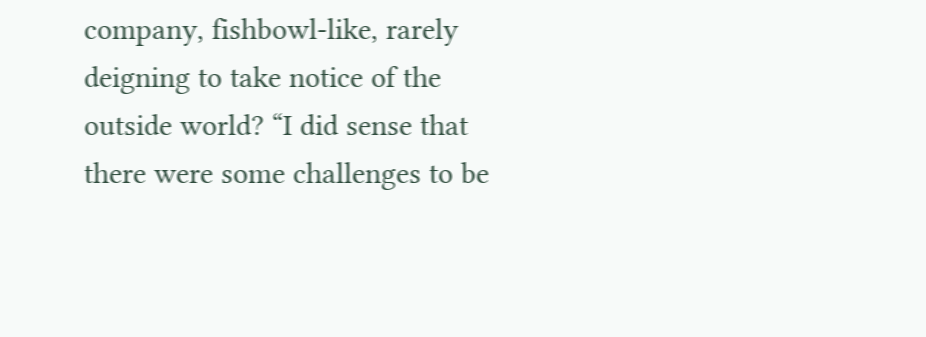company, fishbowl-like, rarely deigning to take notice of the outside world? “I did sense that there were some challenges to be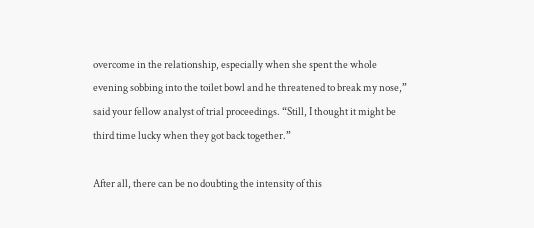overcome in the relationship, especially when she spent the whole evening sobbing into the toilet bowl and he threatened to break my nose,” said your fellow analyst of trial proceedings. “Still, I thought it might be third time lucky when they got back together.”

After all, there can be no doubting the intensity of this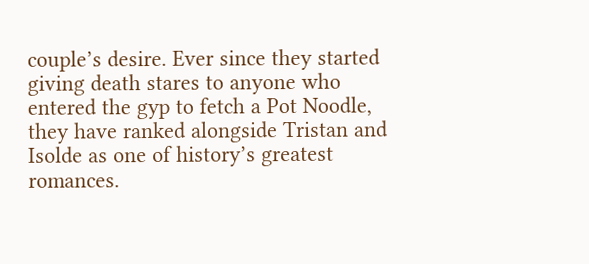couple’s desire. Ever since they started giving death stares to anyone who entered the gyp to fetch a Pot Noodle, they have ranked alongside Tristan and Isolde as one of history’s greatest romances.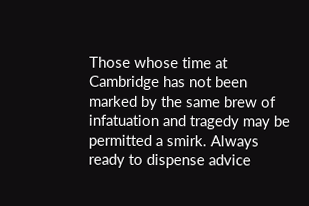Those whose time at Cambridge has not been marked by the same brew of infatuation and tragedy may be permitted a smirk. Always ready to dispense advice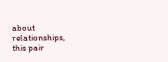about relationships, this pair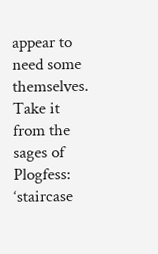appear to need some themselves. Take it from the sages of Plogfess: ‘staircase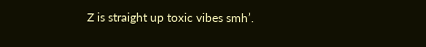Z is straight up toxic vibes smh’.